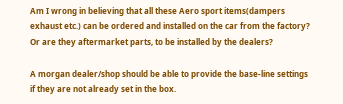Am I wrong in believing that all these Aero sport items(dampers exhaust etc.) can be ordered and installed on the car from the factory? Or are they aftermarket parts, to be installed by the dealers?

A morgan dealer/shop should be able to provide the base-line settings if they are not already set in the box.